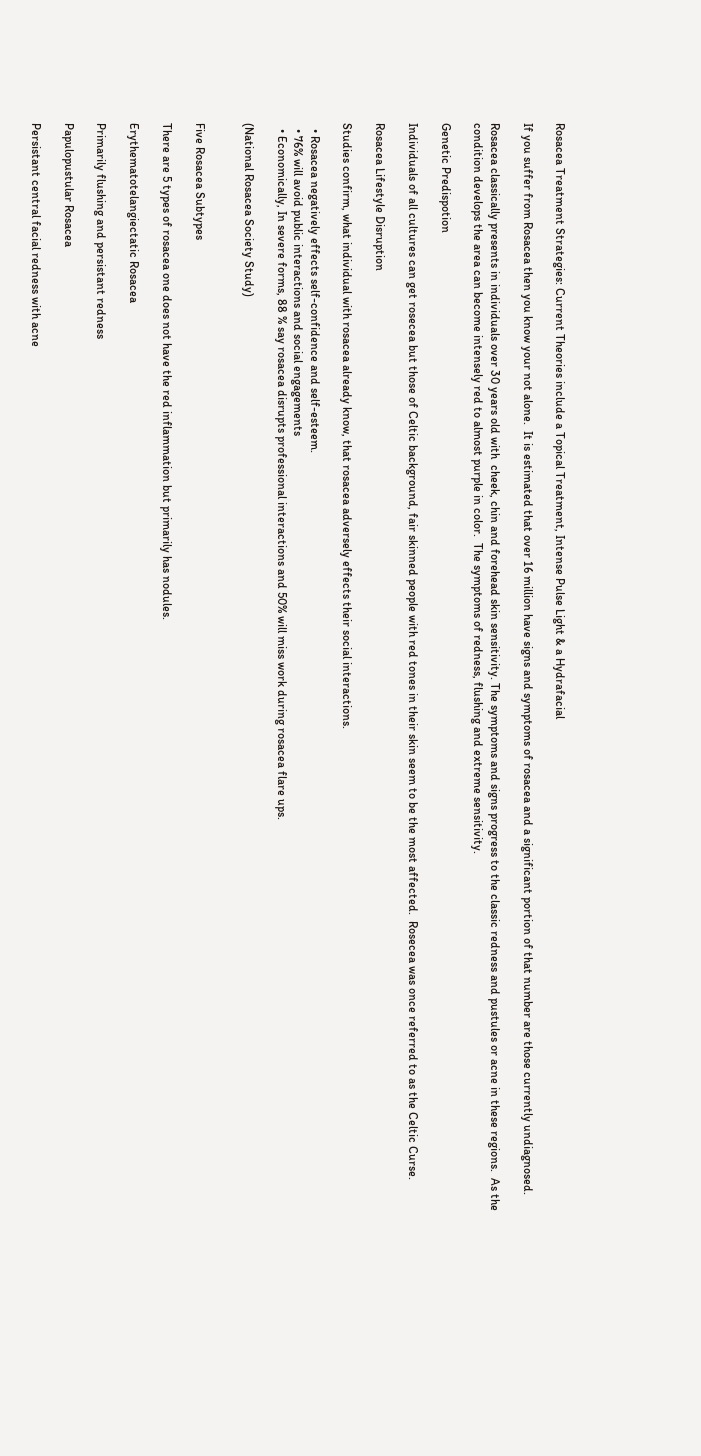Rosacea Treatment Strategies: Current Theories include a Topical Treatment, Intense Pulse Light & a Hydrafacial

If you suffer from Rosacea then you know your not alone.  It is estimated that over 16 million have signs and symptoms of rosacea and a significant portion of that number are those currently undiagnosed.

Rosacea classically presents in individuals over 30 years old with  cheek, chin and forehead skin sensitivity. The symptoms and signs progress to the classic redness and pustules or acne in these regions.  As the condition develops the area can become intensely red to almost purple in color.  The symptoms of redness, flushing and extreme sensitivity.

Genetic Predispotion

Individuals of all cultures can get rosecea but those of Celtic background, fair skinned people with red tones in their skin seem to be the most affected.  Rosecea was once referred to as the Celtic Curse.

Rosacea Lifestyle Disruption

Studies confirm, what individual with rosacea already know, that rosacea adversely effects their social interactions.

  • Rosacea negatively effects self-confidence and self-esteem.
  • 76% will avoid public interactions and social engagements
  • Economically, In severe forms, 88 % say rosacea disrupts professional interactions and 50% will miss work during rosacea flare ups.

(National Rosacea Society Study)


Five Rosacea Subtypes

There are 5 types of rosacea one does not have the red inflammation but primarily has nodules.

Erythematotelangiectatic Rosacea

Primarily flushing and persistant redness

Papulopustular Rosacea

Persistant central facial redness with acne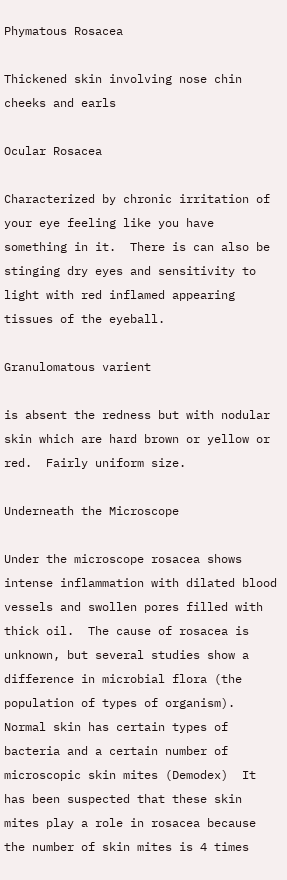Phymatous Rosacea

Thickened skin involving nose chin cheeks and earls

Ocular Rosacea

Characterized by chronic irritation of your eye feeling like you have something in it.  There is can also be stinging dry eyes and sensitivity to light with red inflamed appearing tissues of the eyeball.

Granulomatous varient

is absent the redness but with nodular skin which are hard brown or yellow or red.  Fairly uniform size.

Underneath the Microscope

Under the microscope rosacea shows intense inflammation with dilated blood vessels and swollen pores filled with thick oil.  The cause of rosacea is unknown, but several studies show a difference in microbial flora (the population of types of organism).  Normal skin has certain types of bacteria and a certain number of microscopic skin mites (Demodex)  It has been suspected that these skin mites play a role in rosacea because the number of skin mites is 4 times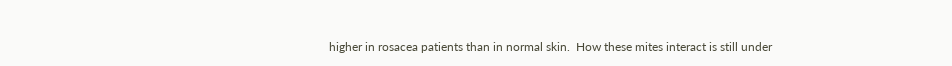higher in rosacea patients than in normal skin.  How these mites interact is still under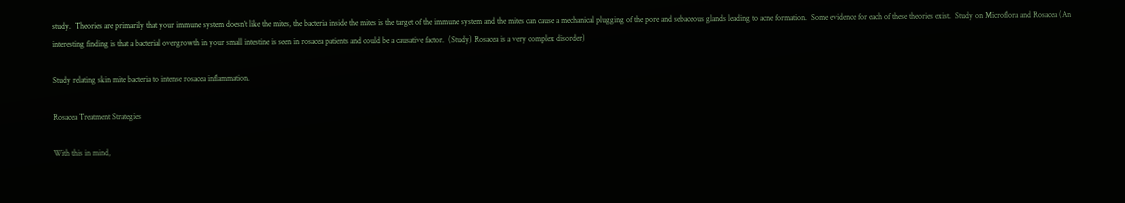study.  Theories are primarily that your immune system doesn’t like the mites, the bacteria inside the mites is the target of the immune system and the mites can cause a mechanical plugging of the pore and sebaceous glands leading to acne formation.  Some evidence for each of these theories exist.  Study on Microflora and Rosacea (An interesting finding is that a bacterial overgrowth in your small intestine is seen in rosacea patients and could be a causative factor.  (Study) Rosacea is a very complex disorder)

Study relating skin mite bacteria to intense rosacea inflammation.

Rosacea Treatment Strategies

With this in mind,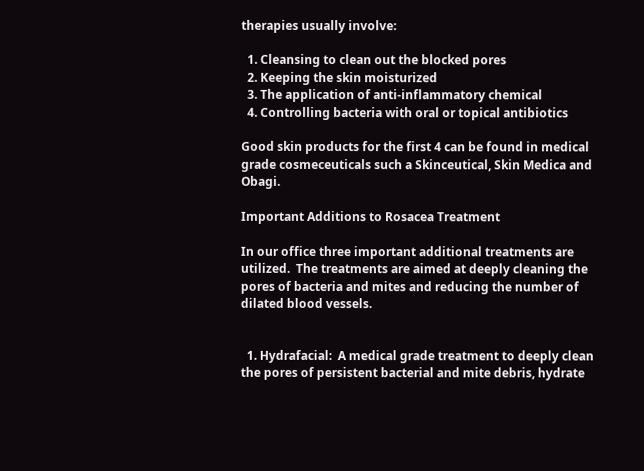therapies usually involve:

  1. Cleansing to clean out the blocked pores
  2. Keeping the skin moisturized
  3. The application of anti-inflammatory chemical
  4. Controlling bacteria with oral or topical antibiotics

Good skin products for the first 4 can be found in medical grade cosmeceuticals such a Skinceutical, Skin Medica and Obagi.

Important Additions to Rosacea Treatment

In our office three important additional treatments are utilized.  The treatments are aimed at deeply cleaning the pores of bacteria and mites and reducing the number of dilated blood vessels.


  1. Hydrafacial:  A medical grade treatment to deeply clean the pores of persistent bacterial and mite debris, hydrate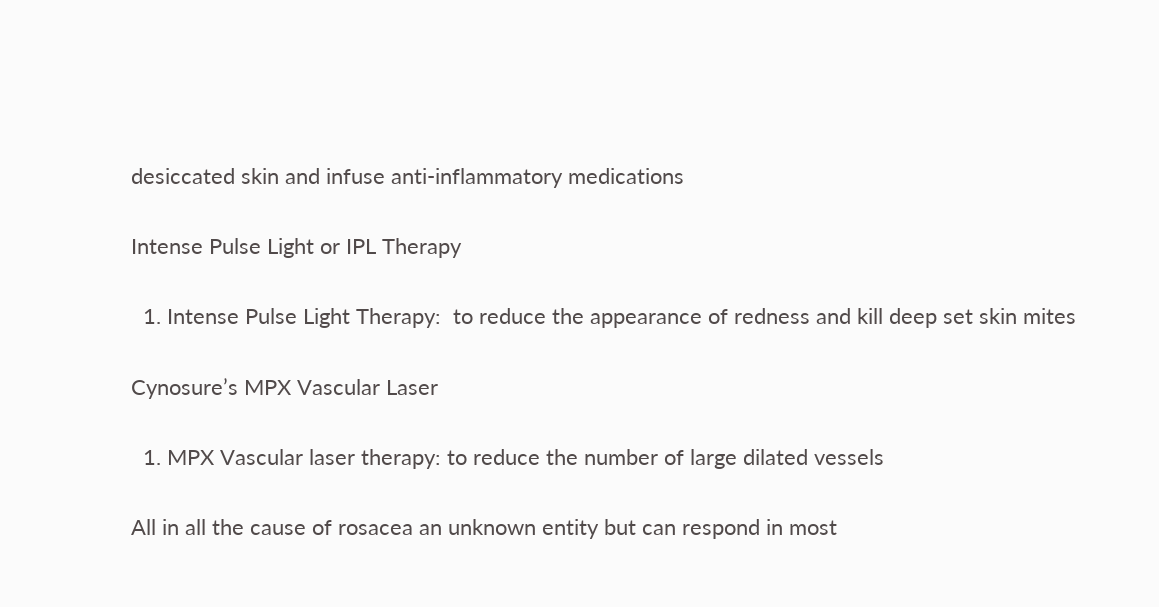desiccated skin and infuse anti-inflammatory medications

Intense Pulse Light or IPL Therapy

  1. Intense Pulse Light Therapy:  to reduce the appearance of redness and kill deep set skin mites

Cynosure’s MPX Vascular Laser

  1. MPX Vascular laser therapy: to reduce the number of large dilated vessels

All in all the cause of rosacea an unknown entity but can respond in most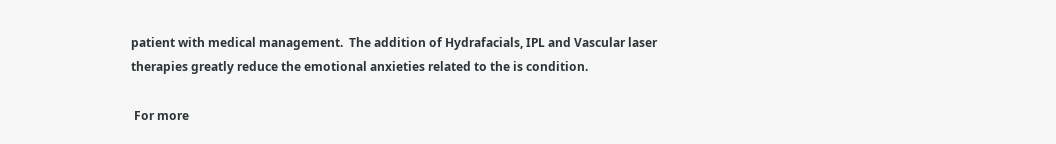patient with medical management.  The addition of Hydrafacials, IPL and Vascular laser therapies greatly reduce the emotional anxieties related to the is condition.

 For more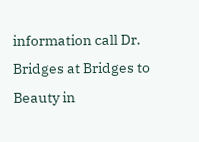information call Dr. Bridges at Bridges to Beauty in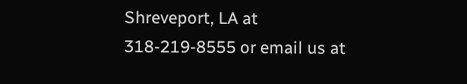Shreveport, LA at 318-219-8555 or email us at